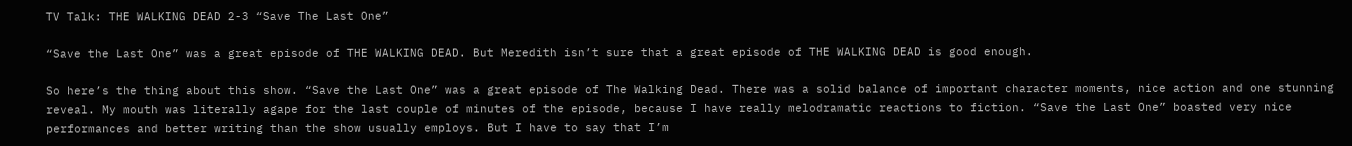TV Talk: THE WALKING DEAD 2-3 “Save The Last One”

“Save the Last One” was a great episode of THE WALKING DEAD. But Meredith isn’t sure that a great episode of THE WALKING DEAD is good enough.

So here’s the thing about this show. “Save the Last One” was a great episode of The Walking Dead. There was a solid balance of important character moments, nice action and one stunning reveal. My mouth was literally agape for the last couple of minutes of the episode, because I have really melodramatic reactions to fiction. “Save the Last One” boasted very nice performances and better writing than the show usually employs. But I have to say that I’m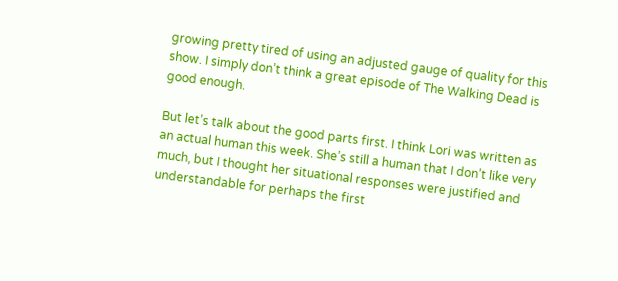growing pretty tired of using an adjusted gauge of quality for this show. I simply don’t think a great episode of The Walking Dead is good enough.

But let’s talk about the good parts first. I think Lori was written as an actual human this week. She’s still a human that I don’t like very much, but I thought her situational responses were justified and understandable for perhaps the first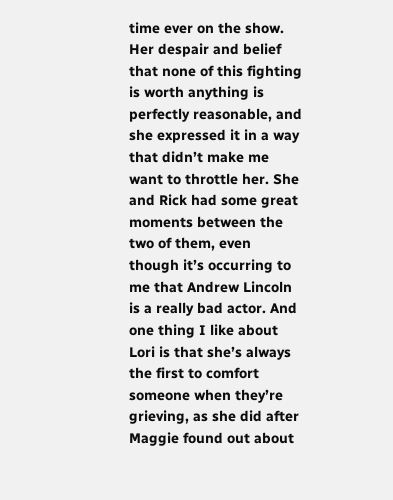time ever on the show. Her despair and belief that none of this fighting is worth anything is perfectly reasonable, and she expressed it in a way that didn’t make me want to throttle her. She and Rick had some great moments between the two of them, even though it’s occurring to me that Andrew Lincoln is a really bad actor. And one thing I like about Lori is that she’s always the first to comfort someone when they’re grieving, as she did after Maggie found out about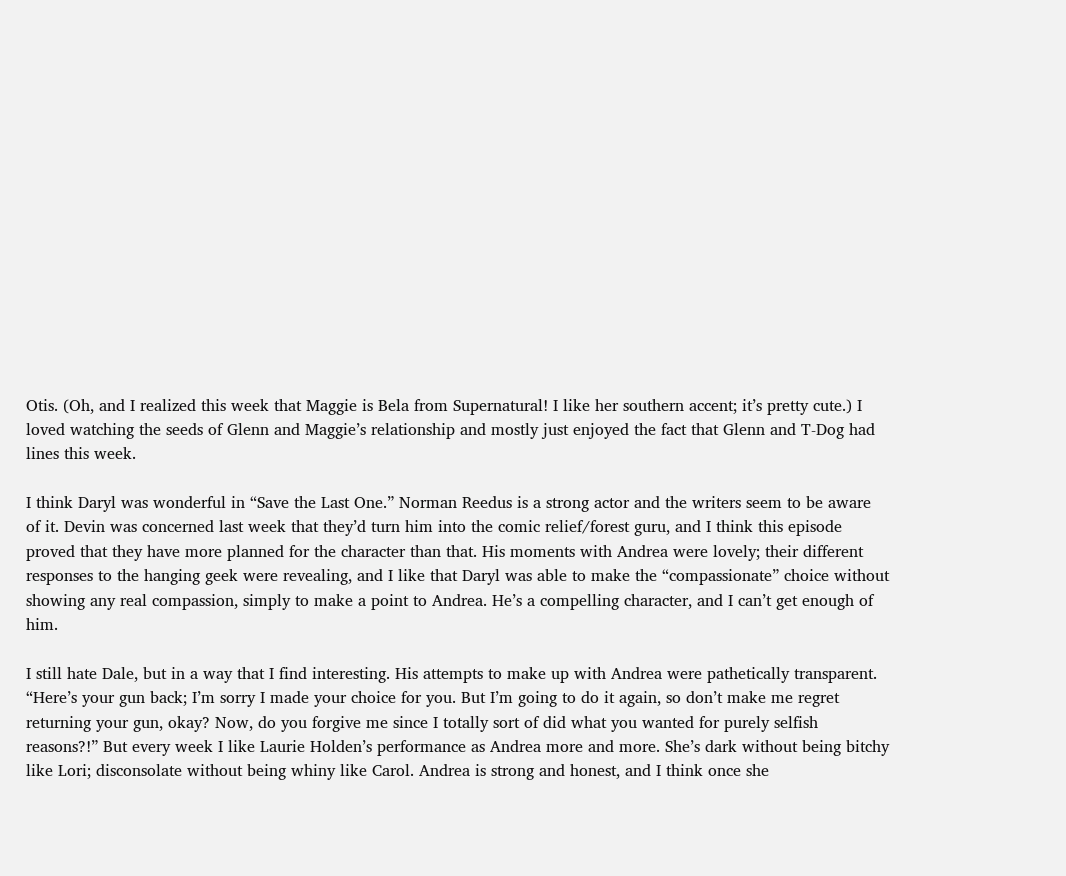Otis. (Oh, and I realized this week that Maggie is Bela from Supernatural! I like her southern accent; it’s pretty cute.) I loved watching the seeds of Glenn and Maggie’s relationship and mostly just enjoyed the fact that Glenn and T-Dog had lines this week.

I think Daryl was wonderful in “Save the Last One.” Norman Reedus is a strong actor and the writers seem to be aware of it. Devin was concerned last week that they’d turn him into the comic relief/forest guru, and I think this episode proved that they have more planned for the character than that. His moments with Andrea were lovely; their different responses to the hanging geek were revealing, and I like that Daryl was able to make the “compassionate” choice without showing any real compassion, simply to make a point to Andrea. He’s a compelling character, and I can’t get enough of him.

I still hate Dale, but in a way that I find interesting. His attempts to make up with Andrea were pathetically transparent. “Here’s your gun back; I’m sorry I made your choice for you. But I’m going to do it again, so don’t make me regret returning your gun, okay? Now, do you forgive me since I totally sort of did what you wanted for purely selfish reasons?!” But every week I like Laurie Holden’s performance as Andrea more and more. She’s dark without being bitchy like Lori; disconsolate without being whiny like Carol. Andrea is strong and honest, and I think once she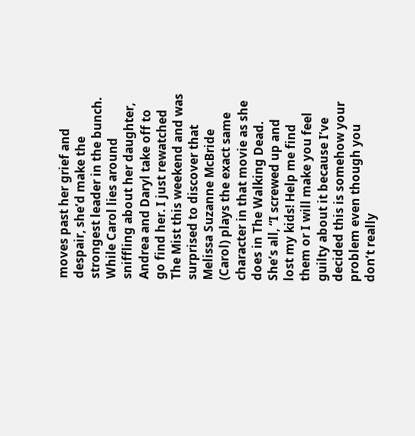moves past her grief and despair, she’d make the strongest leader in the bunch. While Carol lies around sniffling about her daughter, Andrea and Daryl take off to go find her. I just rewatched The Mist this weekend and was surprised to discover that Melissa Suzanne McBride (Carol) plays the exact same character in that movie as she does in The Walking Dead. She’s all, “I screwed up and lost my kids! Help me find them or I will make you feel guilty about it because I’ve decided this is somehow your problem even though you don’t really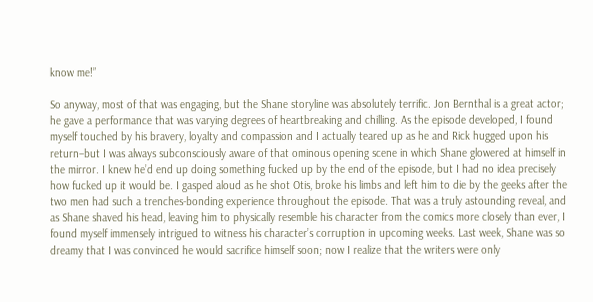know me!”

So anyway, most of that was engaging, but the Shane storyline was absolutely terrific. Jon Bernthal is a great actor; he gave a performance that was varying degrees of heartbreaking and chilling. As the episode developed, I found myself touched by his bravery, loyalty and compassion and I actually teared up as he and Rick hugged upon his return–but I was always subconsciously aware of that ominous opening scene in which Shane glowered at himself in the mirror. I knew he’d end up doing something fucked up by the end of the episode, but I had no idea precisely how fucked up it would be. I gasped aloud as he shot Otis, broke his limbs and left him to die by the geeks after the two men had such a trenches-bonding experience throughout the episode. That was a truly astounding reveal, and as Shane shaved his head, leaving him to physically resemble his character from the comics more closely than ever, I found myself immensely intrigued to witness his character’s corruption in upcoming weeks. Last week, Shane was so dreamy that I was convinced he would sacrifice himself soon; now I realize that the writers were only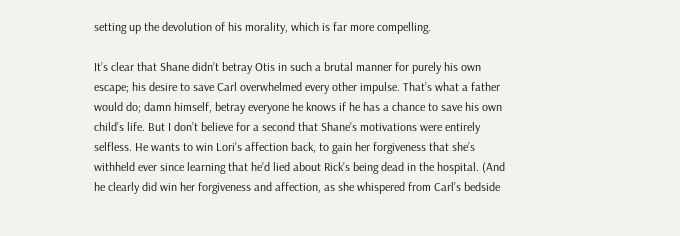setting up the devolution of his morality, which is far more compelling.

It’s clear that Shane didn’t betray Otis in such a brutal manner for purely his own escape; his desire to save Carl overwhelmed every other impulse. That’s what a father would do; damn himself, betray everyone he knows if he has a chance to save his own child’s life. But I don’t believe for a second that Shane’s motivations were entirely selfless. He wants to win Lori’s affection back, to gain her forgiveness that she’s withheld ever since learning that he’d lied about Rick’s being dead in the hospital. (And he clearly did win her forgiveness and affection, as she whispered from Carl’s bedside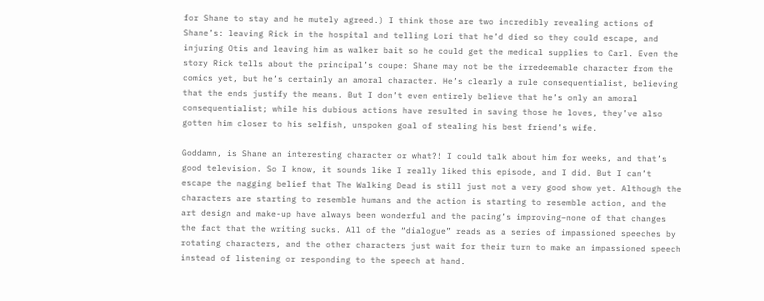for Shane to stay and he mutely agreed.) I think those are two incredibly revealing actions of Shane’s: leaving Rick in the hospital and telling Lori that he’d died so they could escape, and injuring Otis and leaving him as walker bait so he could get the medical supplies to Carl. Even the story Rick tells about the principal’s coupe: Shane may not be the irredeemable character from the comics yet, but he’s certainly an amoral character. He’s clearly a rule consequentialist, believing that the ends justify the means. But I don’t even entirely believe that he’s only an amoral consequentialist; while his dubious actions have resulted in saving those he loves, they’ve also gotten him closer to his selfish, unspoken goal of stealing his best friend’s wife.

Goddamn, is Shane an interesting character or what?! I could talk about him for weeks, and that’s good television. So I know, it sounds like I really liked this episode, and I did. But I can’t escape the nagging belief that The Walking Dead is still just not a very good show yet. Although the characters are starting to resemble humans and the action is starting to resemble action, and the art design and make-up have always been wonderful and the pacing’s improving–none of that changes the fact that the writing sucks. All of the “dialogue” reads as a series of impassioned speeches by rotating characters, and the other characters just wait for their turn to make an impassioned speech instead of listening or responding to the speech at hand.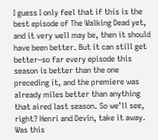I guess I only feel that if this is the best episode of The Walking Dead yet, and it very well may be, then it should have been better. But it can still get better–so far every episode this season is better than the one preceding it, and the premiere was already miles better than anything that aired last season. So we’ll see, right? Henri and Devin, take it away. Was this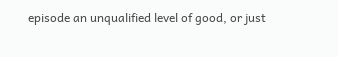episode an unqualified level of good, or just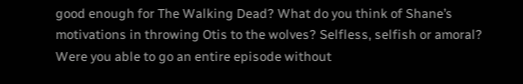good enough for The Walking Dead? What do you think of Shane’s motivations in throwing Otis to the wolves? Selfless, selfish or amoral? Were you able to go an entire episode without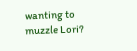wanting to muzzle Lori?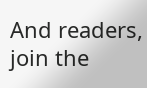And readers, join the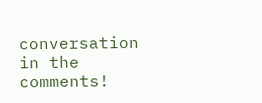conversation in the comments!